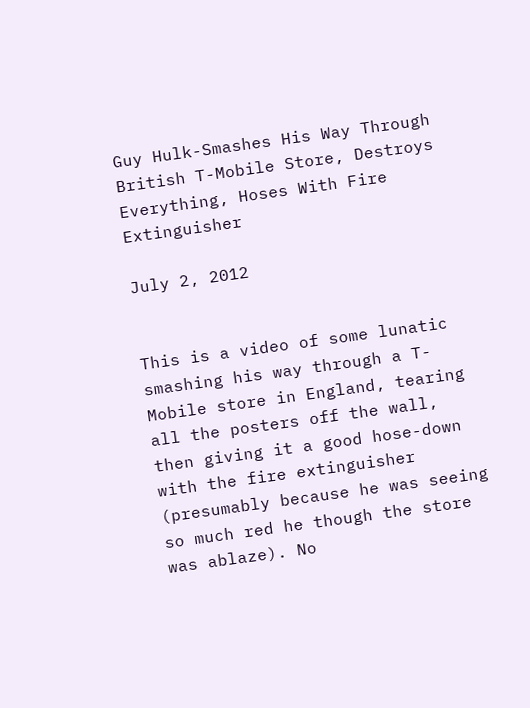Guy Hulk-Smashes His Way Through British T-Mobile Store, Destroys Everything, Hoses With Fire Extinguisher

July 2, 2012


This is a video of some lunatic smashing his way through a T-Mobile store in England, tearing all the posters off the wall, then giving it a good hose-down with the fire extinguisher (presumably because he was seeing so much red he though the store was ablaze). No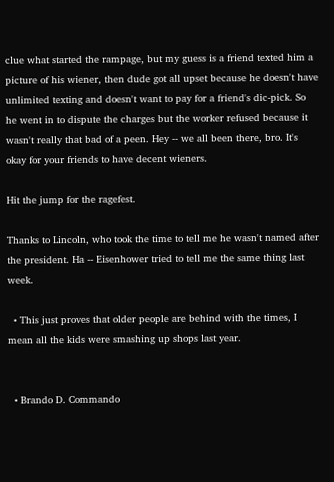clue what started the rampage, but my guess is a friend texted him a picture of his wiener, then dude got all upset because he doesn't have unlimited texting and doesn't want to pay for a friend's dic-pick. So he went in to dispute the charges but the worker refused because it wasn't really that bad of a peen. Hey -- we all been there, bro. It's okay for your friends to have decent wieners.

Hit the jump for the ragefest.

Thanks to Lincoln, who took the time to tell me he wasn't named after the president. Ha -- Eisenhower tried to tell me the same thing last week.

  • This just proves that older people are behind with the times, I mean all the kids were smashing up shops last year.


  • Brando D. Commando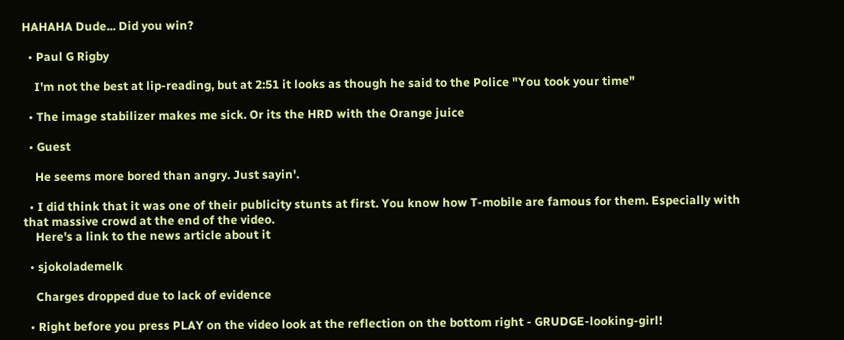HAHAHA Dude... Did you win?

  • Paul G Rigby

    I'm not the best at lip-reading, but at 2:51 it looks as though he said to the Police "You took your time"

  • The image stabilizer makes me sick. Or its the HRD with the Orange juice

  • Guest

    He seems more bored than angry. Just sayin'.

  • I did think that it was one of their publicity stunts at first. You know how T-mobile are famous for them. Especially with that massive crowd at the end of the video.
    Here's a link to the news article about it

  • sjokolademelk

    Charges dropped due to lack of evidence

  • Right before you press PLAY on the video look at the reflection on the bottom right - GRUDGE-looking-girl!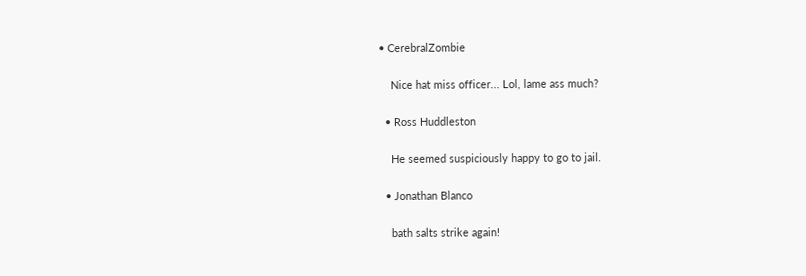• CerebralZombie

    Nice hat miss officer... Lol, lame ass much?

  • Ross Huddleston

    He seemed suspiciously happy to go to jail.

  • Jonathan Blanco

    bath salts strike again!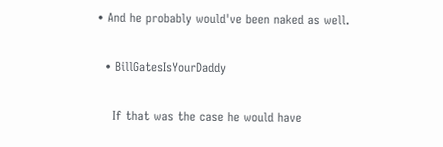• And he probably would've been naked as well.

  • BillGatesIsYourDaddy

    If that was the case he would have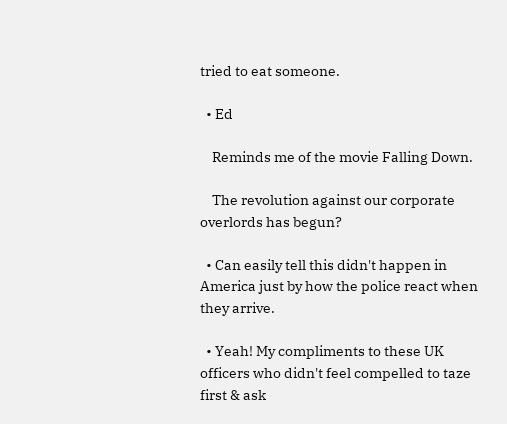tried to eat someone.

  • Ed

    Reminds me of the movie Falling Down.

    The revolution against our corporate overlords has begun?

  • Can easily tell this didn't happen in America just by how the police react when they arrive.

  • Yeah! My compliments to these UK officers who didn't feel compelled to taze first & ask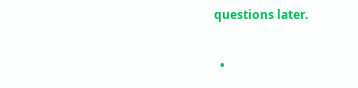questions later.

  •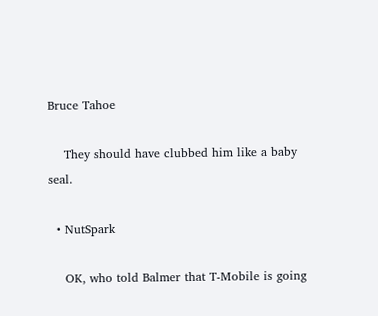Bruce Tahoe

    They should have clubbed him like a baby seal.

  • NutSpark

    OK, who told Balmer that T-Mobile is going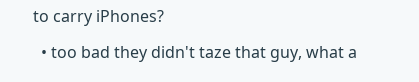to carry iPhones?

  • too bad they didn't taze that guy, what a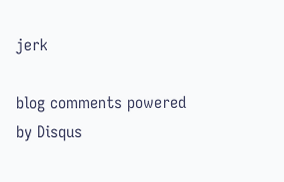jerk

blog comments powered by Disqus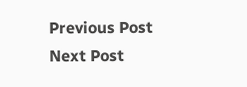Previous Post
Next Post